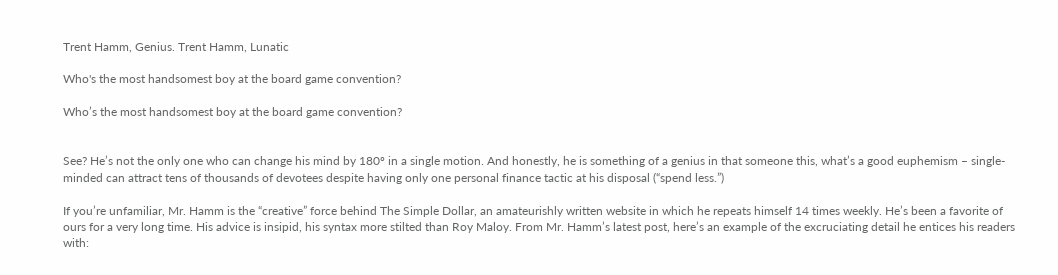Trent Hamm, Genius. Trent Hamm, Lunatic

Who's the most handsomest boy at the board game convention?

Who’s the most handsomest boy at the board game convention?


See? He’s not the only one who can change his mind by 180º in a single motion. And honestly, he is something of a genius in that someone this, what’s a good euphemism – single-minded can attract tens of thousands of devotees despite having only one personal finance tactic at his disposal (“spend less.”)

If you’re unfamiliar, Mr. Hamm is the “creative” force behind The Simple Dollar, an amateurishly written website in which he repeats himself 14 times weekly. He’s been a favorite of ours for a very long time. His advice is insipid, his syntax more stilted than Roy Maloy. From Mr. Hamm’s latest post, here’s an example of the excruciating detail he entices his readers with: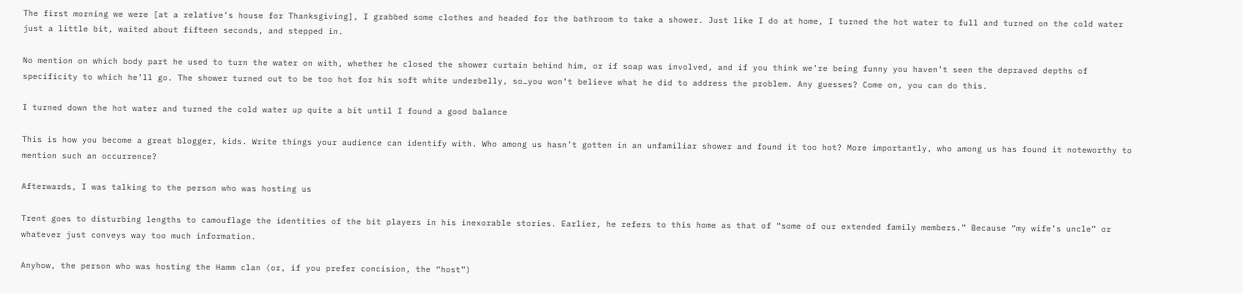The first morning we were [at a relative’s house for Thanksgiving], I grabbed some clothes and headed for the bathroom to take a shower. Just like I do at home, I turned the hot water to full and turned on the cold water just a little bit, waited about fifteen seconds, and stepped in.

No mention on which body part he used to turn the water on with, whether he closed the shower curtain behind him, or if soap was involved, and if you think we’re being funny you haven’t seen the depraved depths of specificity to which he’ll go. The shower turned out to be too hot for his soft white underbelly, so…you won’t believe what he did to address the problem. Any guesses? Come on, you can do this.

I turned down the hot water and turned the cold water up quite a bit until I found a good balance

This is how you become a great blogger, kids. Write things your audience can identify with. Who among us hasn’t gotten in an unfamiliar shower and found it too hot? More importantly, who among us has found it noteworthy to mention such an occurrence?

Afterwards, I was talking to the person who was hosting us

Trent goes to disturbing lengths to camouflage the identities of the bit players in his inexorable stories. Earlier, he refers to this home as that of “some of our extended family members.” Because “my wife’s uncle” or whatever just conveys way too much information.

Anyhow, the person who was hosting the Hamm clan (or, if you prefer concision, the “host”)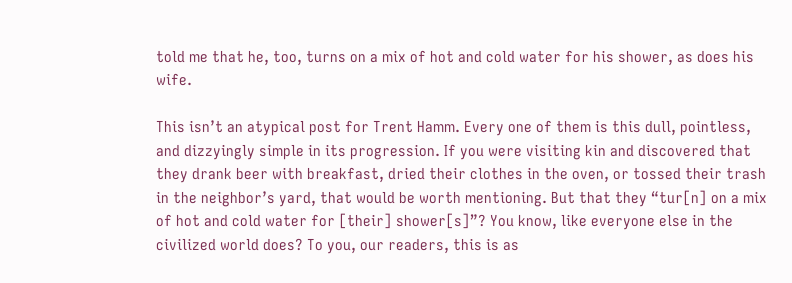told me that he, too, turns on a mix of hot and cold water for his shower, as does his wife.

This isn’t an atypical post for Trent Hamm. Every one of them is this dull, pointless, and dizzyingly simple in its progression. If you were visiting kin and discovered that they drank beer with breakfast, dried their clothes in the oven, or tossed their trash in the neighbor’s yard, that would be worth mentioning. But that they “tur[n] on a mix of hot and cold water for [their] shower[s]”? You know, like everyone else in the civilized world does? To you, our readers, this is as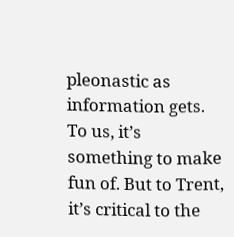pleonastic as information gets. To us, it’s something to make fun of. But to Trent, it’s critical to the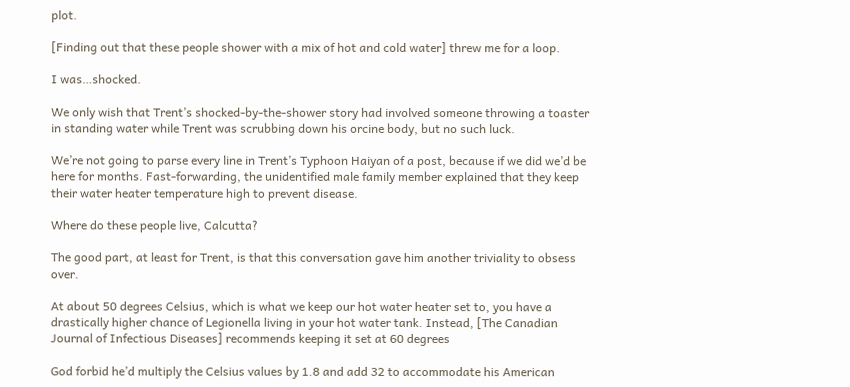plot.

[Finding out that these people shower with a mix of hot and cold water] threw me for a loop.

I was…shocked.

We only wish that Trent’s shocked-by-the-shower story had involved someone throwing a toaster in standing water while Trent was scrubbing down his orcine body, but no such luck.

We’re not going to parse every line in Trent’s Typhoon Haiyan of a post, because if we did we’d be here for months. Fast-forwarding, the unidentified male family member explained that they keep their water heater temperature high to prevent disease.

Where do these people live, Calcutta?

The good part, at least for Trent, is that this conversation gave him another triviality to obsess over.

At about 50 degrees Celsius, which is what we keep our hot water heater set to, you have a drastically higher chance of Legionella living in your hot water tank. Instead, [The Canadian Journal of Infectious Diseases] recommends keeping it set at 60 degrees

God forbid he’d multiply the Celsius values by 1.8 and add 32 to accommodate his American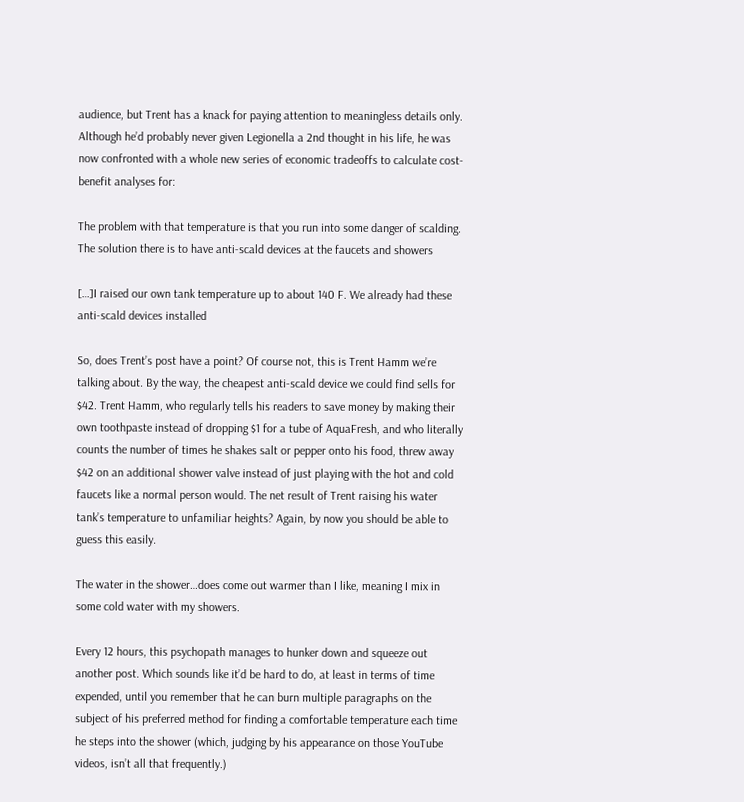audience, but Trent has a knack for paying attention to meaningless details only. Although he’d probably never given Legionella a 2nd thought in his life, he was now confronted with a whole new series of economic tradeoffs to calculate cost-benefit analyses for:

The problem with that temperature is that you run into some danger of scalding. The solution there is to have anti-scald devices at the faucets and showers

[…]I raised our own tank temperature up to about 140 F. We already had these anti-scald devices installed

So, does Trent’s post have a point? Of course not, this is Trent Hamm we’re talking about. By the way, the cheapest anti-scald device we could find sells for $42. Trent Hamm, who regularly tells his readers to save money by making their own toothpaste instead of dropping $1 for a tube of AquaFresh, and who literally counts the number of times he shakes salt or pepper onto his food, threw away $42 on an additional shower valve instead of just playing with the hot and cold faucets like a normal person would. The net result of Trent raising his water tank’s temperature to unfamiliar heights? Again, by now you should be able to guess this easily.

The water in the shower…does come out warmer than I like, meaning I mix in some cold water with my showers.

Every 12 hours, this psychopath manages to hunker down and squeeze out another post. Which sounds like it’d be hard to do, at least in terms of time expended, until you remember that he can burn multiple paragraphs on the subject of his preferred method for finding a comfortable temperature each time he steps into the shower (which, judging by his appearance on those YouTube videos, isn’t all that frequently.)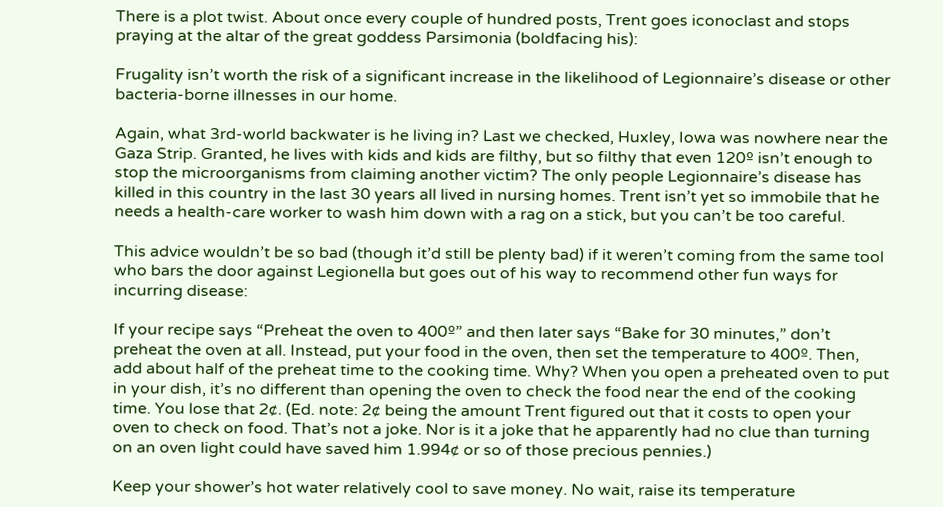There is a plot twist. About once every couple of hundred posts, Trent goes iconoclast and stops praying at the altar of the great goddess Parsimonia (boldfacing his):

Frugality isn’t worth the risk of a significant increase in the likelihood of Legionnaire’s disease or other bacteria-borne illnesses in our home.

Again, what 3rd-world backwater is he living in? Last we checked, Huxley, Iowa was nowhere near the Gaza Strip. Granted, he lives with kids and kids are filthy, but so filthy that even 120º isn’t enough to stop the microorganisms from claiming another victim? The only people Legionnaire’s disease has killed in this country in the last 30 years all lived in nursing homes. Trent isn’t yet so immobile that he needs a health-care worker to wash him down with a rag on a stick, but you can’t be too careful.

This advice wouldn’t be so bad (though it’d still be plenty bad) if it weren’t coming from the same tool who bars the door against Legionella but goes out of his way to recommend other fun ways for incurring disease:

If your recipe says “Preheat the oven to 400º” and then later says “Bake for 30 minutes,” don’t preheat the oven at all. Instead, put your food in the oven, then set the temperature to 400º. Then, add about half of the preheat time to the cooking time. Why? When you open a preheated oven to put in your dish, it’s no different than opening the oven to check the food near the end of the cooking time. You lose that 2¢. (Ed. note: 2¢ being the amount Trent figured out that it costs to open your oven to check on food. That’s not a joke. Nor is it a joke that he apparently had no clue than turning on an oven light could have saved him 1.994¢ or so of those precious pennies.)

Keep your shower’s hot water relatively cool to save money. No wait, raise its temperature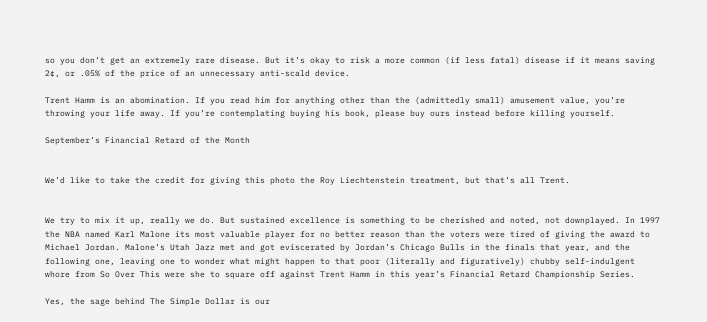so you don’t get an extremely rare disease. But it’s okay to risk a more common (if less fatal) disease if it means saving 2¢, or .05% of the price of an unnecessary anti-scald device.

Trent Hamm is an abomination. If you read him for anything other than the (admittedly small) amusement value, you’re throwing your life away. If you’re contemplating buying his book, please buy ours instead before killing yourself.

September’s Financial Retard of the Month


We’d like to take the credit for giving this photo the Roy Liechtenstein treatment, but that’s all Trent.


We try to mix it up, really we do. But sustained excellence is something to be cherished and noted, not downplayed. In 1997 the NBA named Karl Malone its most valuable player for no better reason than the voters were tired of giving the award to Michael Jordan. Malone’s Utah Jazz met and got eviscerated by Jordan’s Chicago Bulls in the finals that year, and the following one, leaving one to wonder what might happen to that poor (literally and figuratively) chubby self-indulgent whore from So Over This were she to square off against Trent Hamm in this year’s Financial Retard Championship Series.

Yes, the sage behind The Simple Dollar is our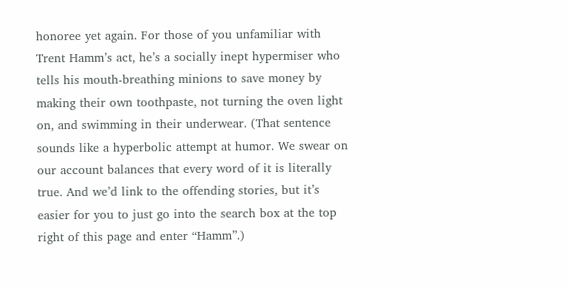honoree yet again. For those of you unfamiliar with Trent Hamm’s act, he’s a socially inept hypermiser who tells his mouth-breathing minions to save money by making their own toothpaste, not turning the oven light on, and swimming in their underwear. (That sentence sounds like a hyperbolic attempt at humor. We swear on our account balances that every word of it is literally true. And we’d link to the offending stories, but it’s easier for you to just go into the search box at the top right of this page and enter “Hamm”.)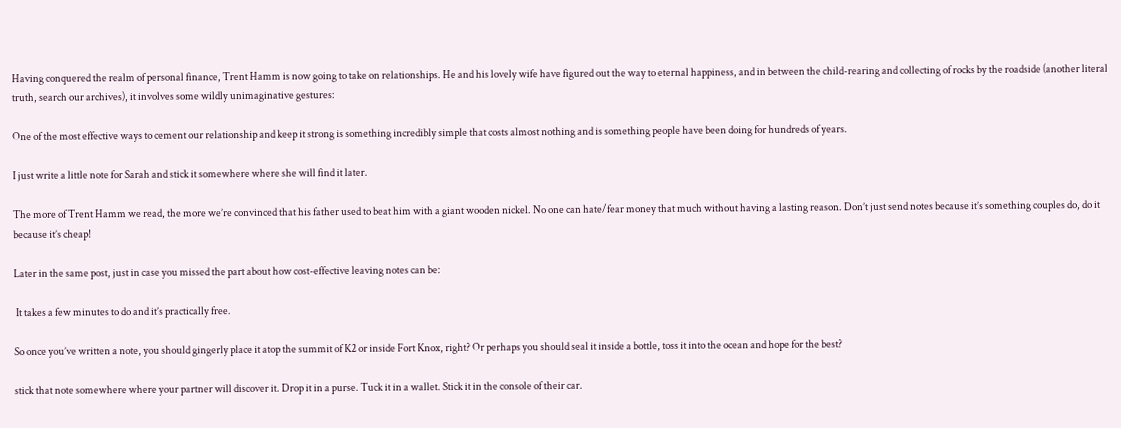Having conquered the realm of personal finance, Trent Hamm is now going to take on relationships. He and his lovely wife have figured out the way to eternal happiness, and in between the child-rearing and collecting of rocks by the roadside (another literal truth, search our archives), it involves some wildly unimaginative gestures:

One of the most effective ways to cement our relationship and keep it strong is something incredibly simple that costs almost nothing and is something people have been doing for hundreds of years.

I just write a little note for Sarah and stick it somewhere where she will find it later.

The more of Trent Hamm we read, the more we’re convinced that his father used to beat him with a giant wooden nickel. No one can hate/fear money that much without having a lasting reason. Don’t just send notes because it’s something couples do, do it because it’s cheap!

Later in the same post, just in case you missed the part about how cost-effective leaving notes can be:

 It takes a few minutes to do and it’s practically free.

So once you’ve written a note, you should gingerly place it atop the summit of K2 or inside Fort Knox, right? Or perhaps you should seal it inside a bottle, toss it into the ocean and hope for the best?

stick that note somewhere where your partner will discover it. Drop it in a purse. Tuck it in a wallet. Stick it in the console of their car.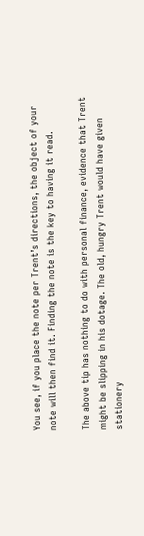You see, if you place the note per Trent’s directions, the object of your note will then find it. Finding the note is the key to having it read.

The above tip has nothing to do with personal finance, evidence that Trent might be slipping in his dotage. The old, hungry Trent would have given stationery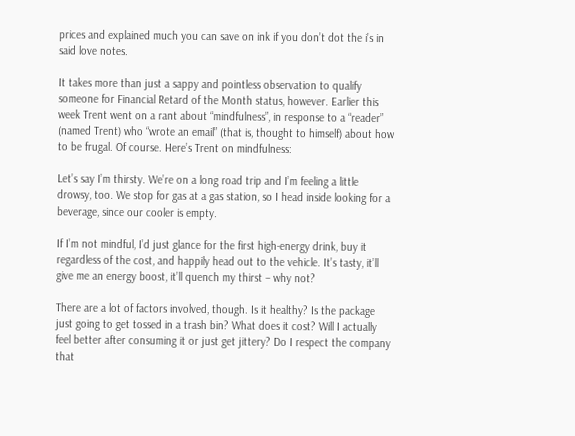prices and explained much you can save on ink if you don’t dot the i’s in said love notes.

It takes more than just a sappy and pointless observation to qualify someone for Financial Retard of the Month status, however. Earlier this week Trent went on a rant about “mindfulness”, in response to a “reader” (named Trent) who “wrote an email” (that is, thought to himself) about how to be frugal. Of course. Here’s Trent on mindfulness:

Let’s say I’m thirsty. We’re on a long road trip and I’m feeling a little drowsy, too. We stop for gas at a gas station, so I head inside looking for a beverage, since our cooler is empty.

If I’m not mindful, I’d just glance for the first high-energy drink, buy it regardless of the cost, and happily head out to the vehicle. It’s tasty, it’ll give me an energy boost, it’ll quench my thirst – why not?

There are a lot of factors involved, though. Is it healthy? Is the package just going to get tossed in a trash bin? What does it cost? Will I actually feel better after consuming it or just get jittery? Do I respect the company that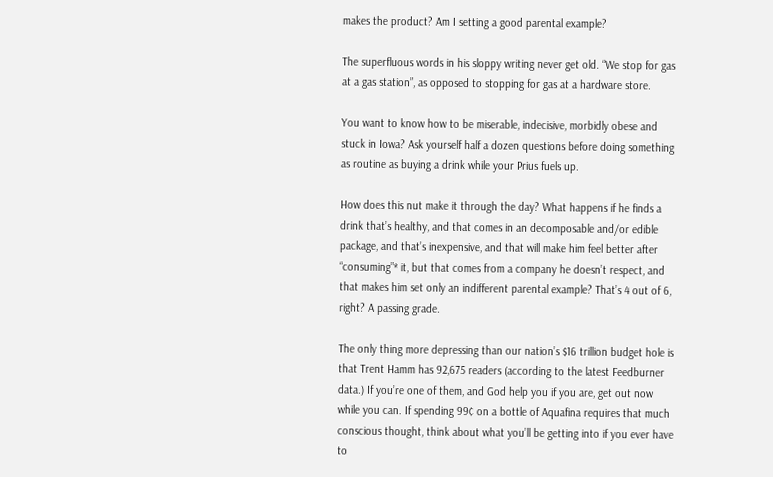makes the product? Am I setting a good parental example?

The superfluous words in his sloppy writing never get old. “We stop for gas at a gas station”, as opposed to stopping for gas at a hardware store.

You want to know how to be miserable, indecisive, morbidly obese and stuck in Iowa? Ask yourself half a dozen questions before doing something as routine as buying a drink while your Prius fuels up.

How does this nut make it through the day? What happens if he finds a drink that’s healthy, and that comes in an decomposable and/or edible package, and that’s inexpensive, and that will make him feel better after “consuming”* it, but that comes from a company he doesn’t respect, and that makes him set only an indifferent parental example? That’s 4 out of 6, right? A passing grade.

The only thing more depressing than our nation’s $16 trillion budget hole is that Trent Hamm has 92,675 readers (according to the latest Feedburner data.) If you’re one of them, and God help you if you are, get out now while you can. If spending 99¢ on a bottle of Aquafina requires that much conscious thought, think about what you’ll be getting into if you ever have to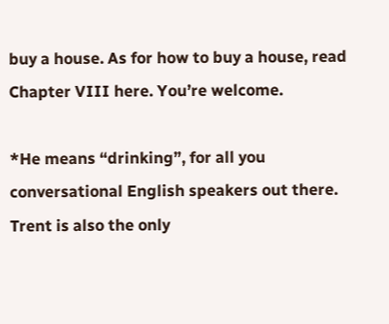buy a house. As for how to buy a house, read Chapter VIII here. You’re welcome.

*He means “drinking”, for all you conversational English speakers out there. Trent is also the only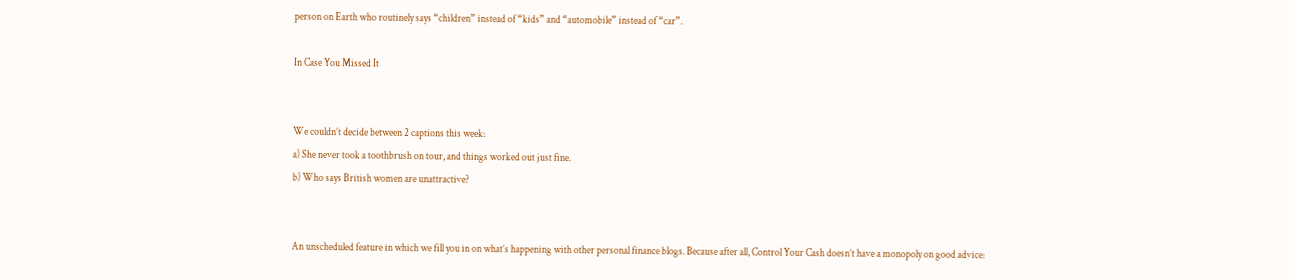person on Earth who routinely says “children” instead of “kids” and “automobile” instead of “car”.

In Case You Missed It


We couldn’t decide between 2 captions this week:
a) She never took a toothbrush on tour, and things worked out just fine.
b) Who says British women are unattractive?


An unscheduled feature in which we fill you in on what’s happening with other personal finance blogs. Because after all, Control Your Cash doesn’t have a monopoly on good advice: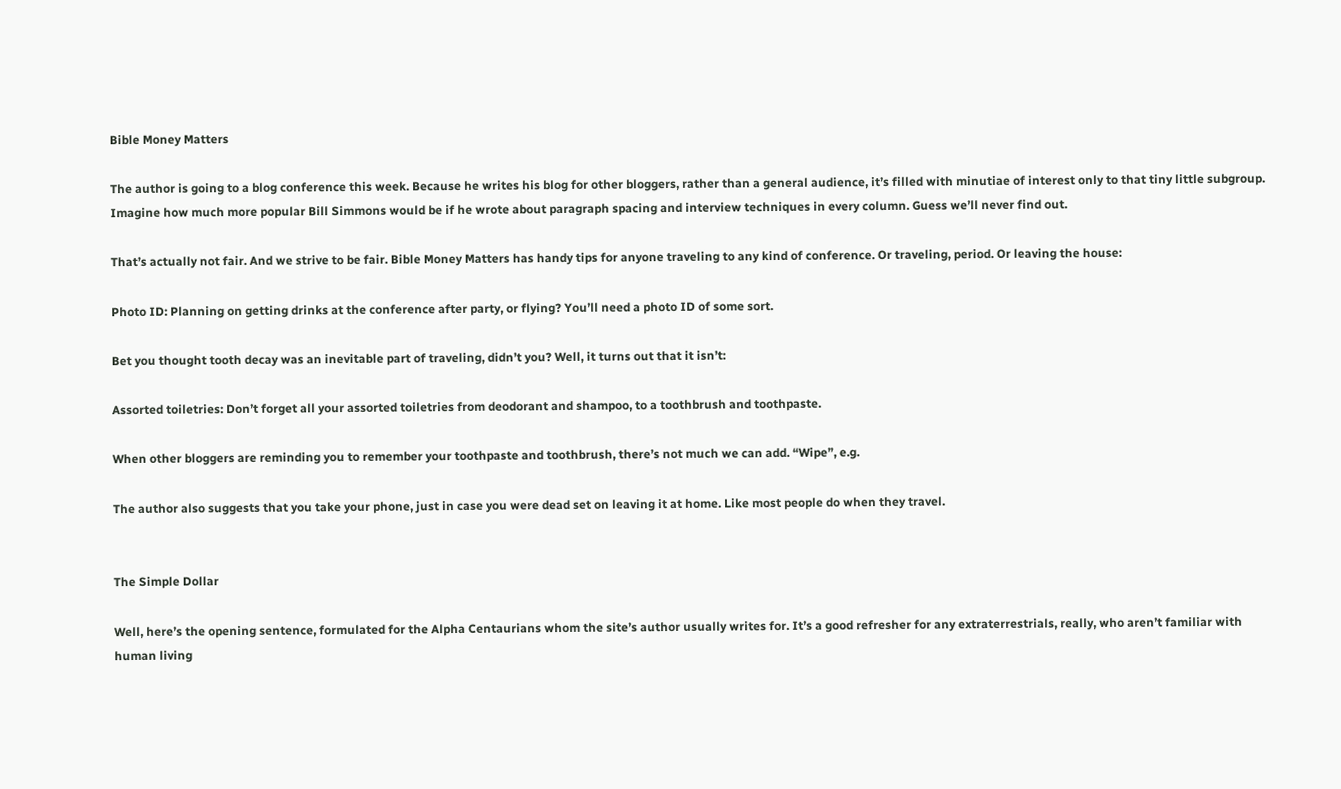Bible Money Matters

The author is going to a blog conference this week. Because he writes his blog for other bloggers, rather than a general audience, it’s filled with minutiae of interest only to that tiny little subgroup. Imagine how much more popular Bill Simmons would be if he wrote about paragraph spacing and interview techniques in every column. Guess we’ll never find out.

That’s actually not fair. And we strive to be fair. Bible Money Matters has handy tips for anyone traveling to any kind of conference. Or traveling, period. Or leaving the house:

Photo ID: Planning on getting drinks at the conference after party, or flying? You’ll need a photo ID of some sort.

Bet you thought tooth decay was an inevitable part of traveling, didn’t you? Well, it turns out that it isn’t:

Assorted toiletries: Don’t forget all your assorted toiletries from deodorant and shampoo, to a toothbrush and toothpaste.

When other bloggers are reminding you to remember your toothpaste and toothbrush, there’s not much we can add. “Wipe”, e.g.

The author also suggests that you take your phone, just in case you were dead set on leaving it at home. Like most people do when they travel.


The Simple Dollar

Well, here’s the opening sentence, formulated for the Alpha Centaurians whom the site’s author usually writes for. It’s a good refresher for any extraterrestrials, really, who aren’t familiar with human living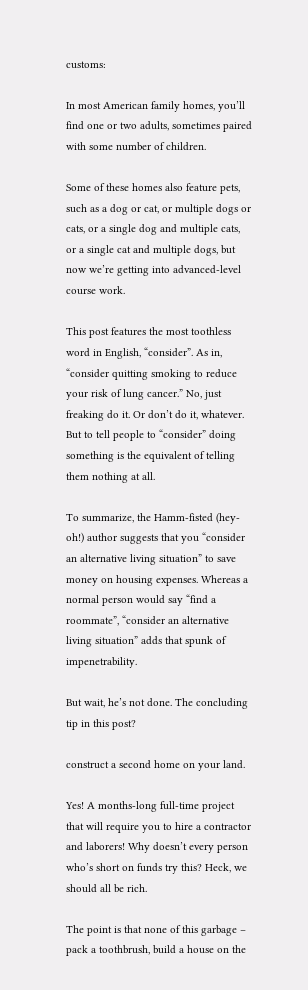customs:

In most American family homes, you’ll find one or two adults, sometimes paired with some number of children.

Some of these homes also feature pets, such as a dog or cat, or multiple dogs or cats, or a single dog and multiple cats, or a single cat and multiple dogs, but now we’re getting into advanced-level course work.

This post features the most toothless word in English, “consider”. As in, “consider quitting smoking to reduce your risk of lung cancer.” No, just freaking do it. Or don’t do it, whatever. But to tell people to “consider” doing something is the equivalent of telling them nothing at all.

To summarize, the Hamm-fisted (hey-oh!) author suggests that you “consider an alternative living situation” to save money on housing expenses. Whereas a normal person would say “find a roommate”, “consider an alternative living situation” adds that spunk of impenetrability.

But wait, he’s not done. The concluding tip in this post?

construct a second home on your land.

Yes! A months-long full-time project that will require you to hire a contractor and laborers! Why doesn’t every person who’s short on funds try this? Heck, we should all be rich.

The point is that none of this garbage – pack a toothbrush, build a house on the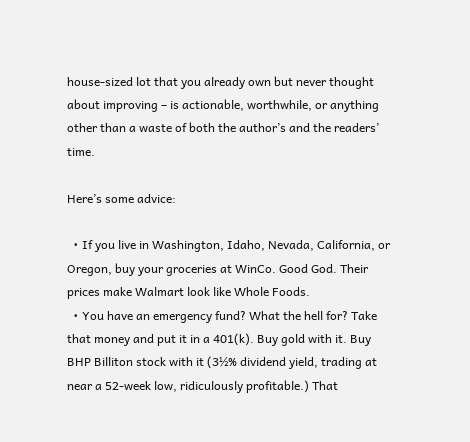house-sized lot that you already own but never thought about improving – is actionable, worthwhile, or anything other than a waste of both the author’s and the readers’ time.

Here’s some advice:

  • If you live in Washington, Idaho, Nevada, California, or Oregon, buy your groceries at WinCo. Good God. Their prices make Walmart look like Whole Foods.
  • You have an emergency fund? What the hell for? Take that money and put it in a 401(k). Buy gold with it. Buy BHP Billiton stock with it (3½% dividend yield, trading at near a 52-week low, ridiculously profitable.) That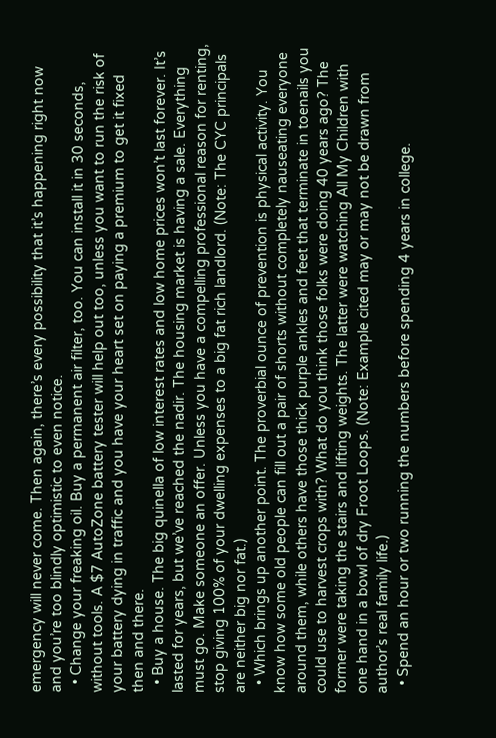emergency will never come. Then again, there’s every possibility that it’s happening right now and you’re too blindly optimistic to even notice.
  • Change your freaking oil. Buy a permanent air filter, too. You can install it in 30 seconds, without tools. A $7 AutoZone battery tester will help out too, unless you want to run the risk of your battery dying in traffic and you have your heart set on paying a premium to get it fixed then and there.
  • Buy a house. The big quinella of low interest rates and low home prices won’t last forever. It’s lasted for years, but we’ve reached the nadir. The housing market is having a sale. Everything must go. Make someone an offer. Unless you have a compelling professional reason for renting, stop giving 100% of your dwelling expenses to a big fat rich landlord. (Note: The CYC principals are neither big nor fat.)
  • Which brings up another point. The proverbial ounce of prevention is physical activity. You know how some old people can fill out a pair of shorts without completely nauseating everyone around them, while others have those thick purple ankles and feet that terminate in toenails you could use to harvest crops with? What do you think those folks were doing 40 years ago? The former were taking the stairs and lifting weights. The latter were watching All My Children with one hand in a bowl of dry Froot Loops. (Note: Example cited may or may not be drawn from author’s real family life.)
  • Spend an hour or two running the numbers before spending 4 years in college.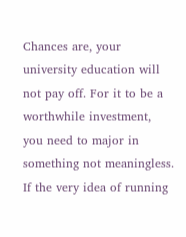Chances are, your university education will not pay off. For it to be a worthwhile investment, you need to major in something not meaningless. If the very idea of running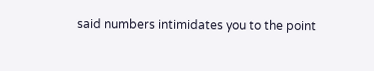said numbers intimidates you to the point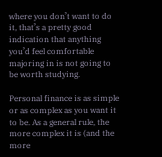where you don’t want to do it, that’s a pretty good indication that anything you’d feel comfortable majoring in is not going to be worth studying.

Personal finance is as simple or as complex as you want it to be. As a general rule, the more complex it is (and the more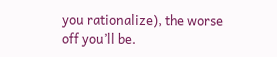you rationalize), the worse off you’ll be.